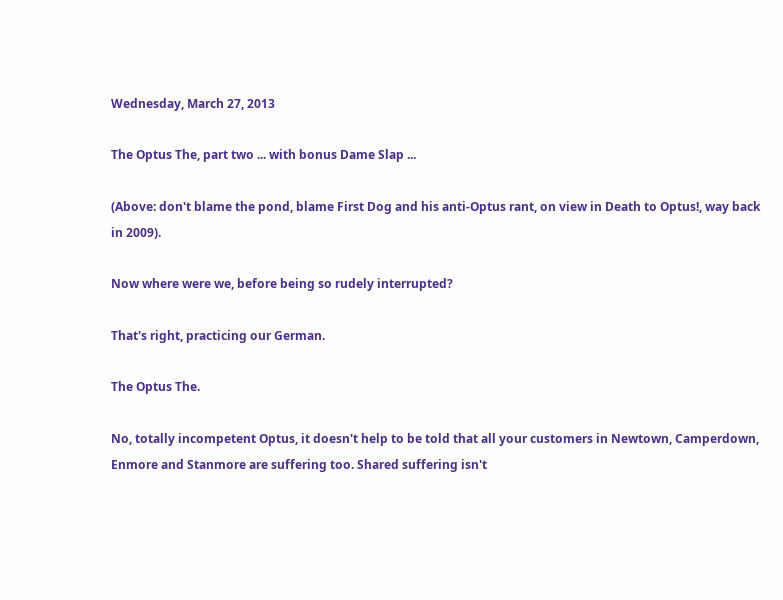Wednesday, March 27, 2013

The Optus The, part two ... with bonus Dame Slap ...

(Above: don't blame the pond, blame First Dog and his anti-Optus rant, on view in Death to Optus!, way back in 2009).

Now where were we, before being so rudely interrupted?

That's right, practicing our German.

The Optus The.

No, totally incompetent Optus, it doesn't help to be told that all your customers in Newtown, Camperdown, Enmore and Stanmore are suffering too. Shared suffering isn't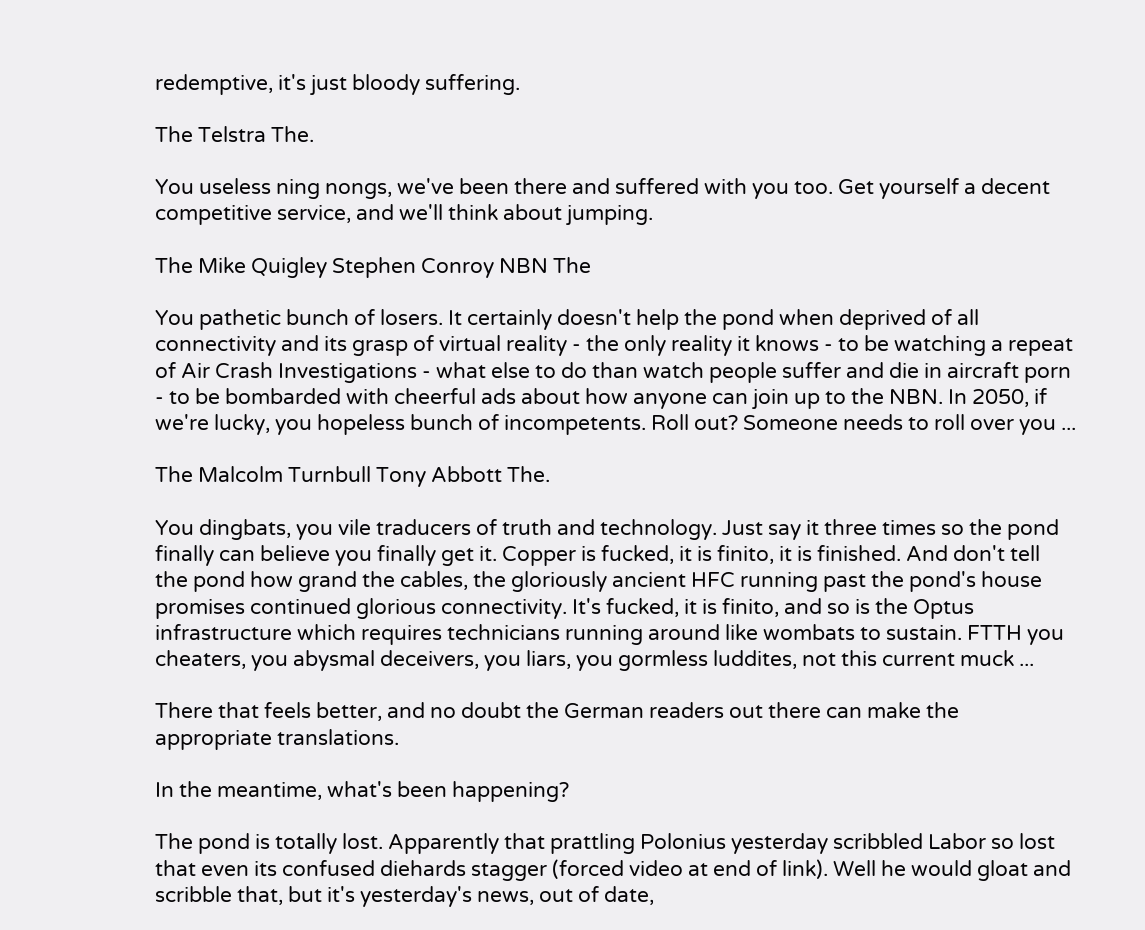redemptive, it's just bloody suffering.

The Telstra The.

You useless ning nongs, we've been there and suffered with you too. Get yourself a decent competitive service, and we'll think about jumping.

The Mike Quigley Stephen Conroy NBN The

You pathetic bunch of losers. It certainly doesn't help the pond when deprived of all connectivity and its grasp of virtual reality - the only reality it knows - to be watching a repeat of Air Crash Investigations - what else to do than watch people suffer and die in aircraft porn - to be bombarded with cheerful ads about how anyone can join up to the NBN. In 2050, if we're lucky, you hopeless bunch of incompetents. Roll out? Someone needs to roll over you ...

The Malcolm Turnbull Tony Abbott The.

You dingbats, you vile traducers of truth and technology. Just say it three times so the pond finally can believe you finally get it. Copper is fucked, it is finito, it is finished. And don't tell the pond how grand the cables, the gloriously ancient HFC running past the pond's house promises continued glorious connectivity. It's fucked, it is finito, and so is the Optus infrastructure which requires technicians running around like wombats to sustain. FTTH you cheaters, you abysmal deceivers, you liars, you gormless luddites, not this current muck ...

There that feels better, and no doubt the German readers out there can make the appropriate translations.

In the meantime, what's been happening?

The pond is totally lost. Apparently that prattling Polonius yesterday scribbled Labor so lost that even its confused diehards stagger (forced video at end of link). Well he would gloat and scribble that, but it's yesterday's news, out of date,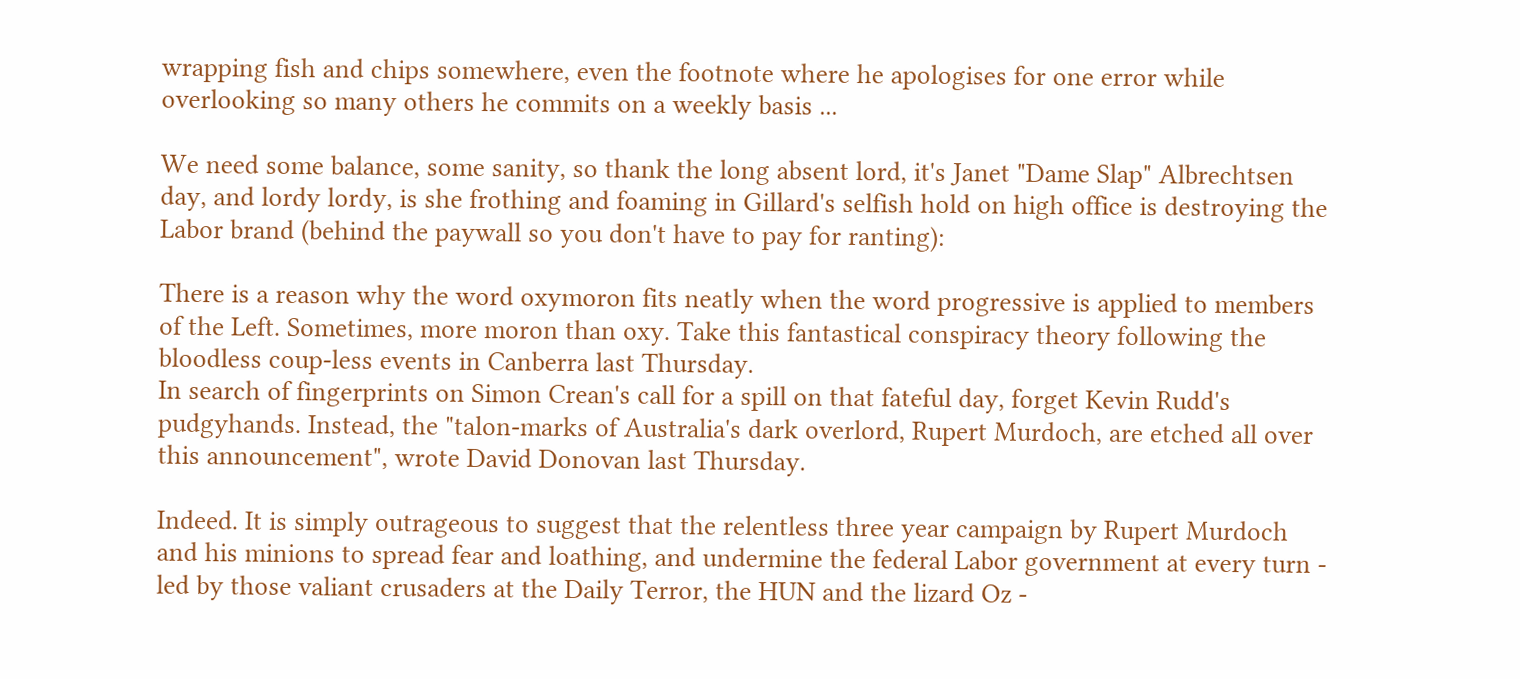wrapping fish and chips somewhere, even the footnote where he apologises for one error while overlooking so many others he commits on a weekly basis ...

We need some balance, some sanity, so thank the long absent lord, it's Janet "Dame Slap" Albrechtsen day, and lordy lordy, is she frothing and foaming in Gillard's selfish hold on high office is destroying the Labor brand (behind the paywall so you don't have to pay for ranting):

There is a reason why the word oxymoron fits neatly when the word progressive is applied to members of the Left. Sometimes, more moron than oxy. Take this fantastical conspiracy theory following the bloodless coup-less events in Canberra last Thursday.
In search of fingerprints on Simon Crean's call for a spill on that fateful day, forget Kevin Rudd's pudgyhands. Instead, the "talon-marks of Australia's dark overlord, Rupert Murdoch, are etched all over this announcement", wrote David Donovan last Thursday.

Indeed. It is simply outrageous to suggest that the relentless three year campaign by Rupert Murdoch and his minions to spread fear and loathing, and undermine the federal Labor government at every turn - led by those valiant crusaders at the Daily Terror, the HUN and the lizard Oz -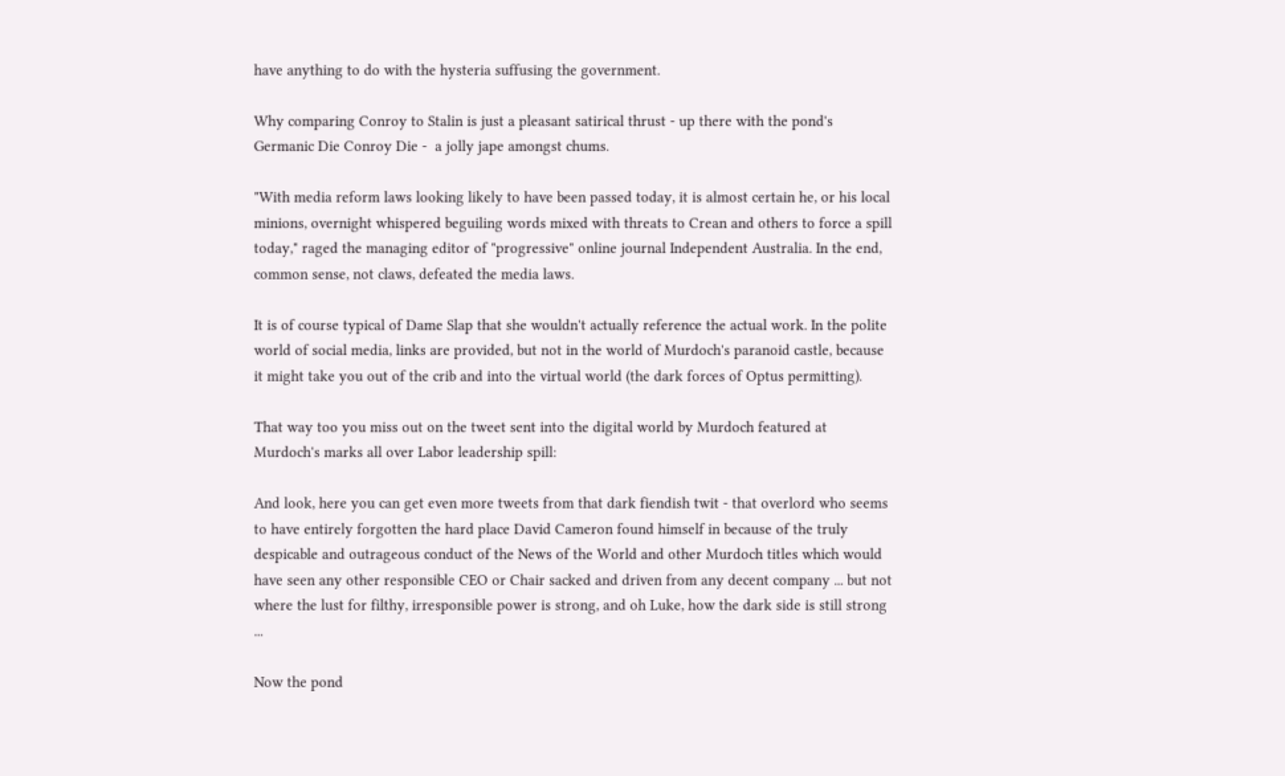have anything to do with the hysteria suffusing the government.

Why comparing Conroy to Stalin is just a pleasant satirical thrust - up there with the pond's Germanic Die Conroy Die -  a jolly jape amongst chums.

"With media reform laws looking likely to have been passed today, it is almost certain he, or his local minions, overnight whispered beguiling words mixed with threats to Crean and others to force a spill today," raged the managing editor of "progressive" online journal Independent Australia. In the end, common sense, not claws, defeated the media laws.

It is of course typical of Dame Slap that she wouldn't actually reference the actual work. In the polite world of social media, links are provided, but not in the world of Murdoch's paranoid castle, because it might take you out of the crib and into the virtual world (the dark forces of Optus permitting).

That way too you miss out on the tweet sent into the digital world by Murdoch featured at Murdoch's marks all over Labor leadership spill:

And look, here you can get even more tweets from that dark fiendish twit - that overlord who seems to have entirely forgotten the hard place David Cameron found himself in because of the truly despicable and outrageous conduct of the News of the World and other Murdoch titles which would have seen any other responsible CEO or Chair sacked and driven from any decent company ... but not where the lust for filthy, irresponsible power is strong, and oh Luke, how the dark side is still strong ...

Now the pond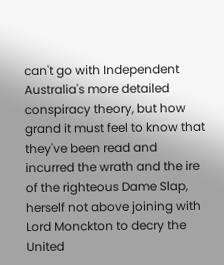can't go with Independent Australia's more detailed conspiracy theory, but how grand it must feel to know that they've been read and incurred the wrath and the ire of the righteous Dame Slap, herself not above joining with Lord Monckton to decry the United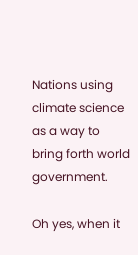Nations using climate science as a way to bring forth world government.

Oh yes, when it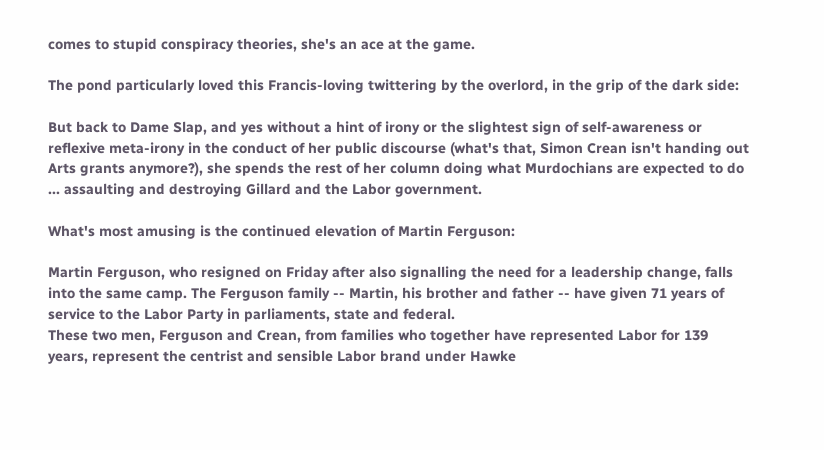comes to stupid conspiracy theories, she's an ace at the game.

The pond particularly loved this Francis-loving twittering by the overlord, in the grip of the dark side:

But back to Dame Slap, and yes without a hint of irony or the slightest sign of self-awareness or reflexive meta-irony in the conduct of her public discourse (what's that, Simon Crean isn't handing out Arts grants anymore?), she spends the rest of her column doing what Murdochians are expected to do ... assaulting and destroying Gillard and the Labor government.

What's most amusing is the continued elevation of Martin Ferguson:

Martin Ferguson, who resigned on Friday after also signalling the need for a leadership change, falls into the same camp. The Ferguson family -- Martin, his brother and father -- have given 71 years of service to the Labor Party in parliaments, state and federal.
These two men, Ferguson and Crean, from families who together have represented Labor for 139 years, represent the centrist and sensible Labor brand under Hawke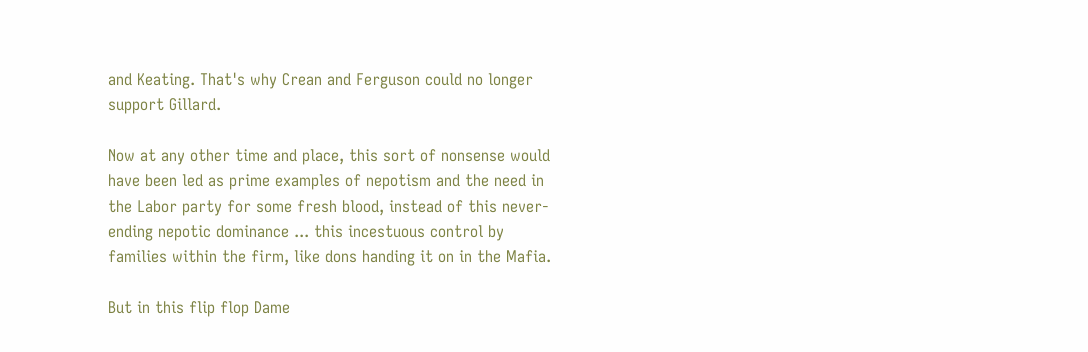and Keating. That's why Crean and Ferguson could no longer support Gillard.

Now at any other time and place, this sort of nonsense would have been led as prime examples of nepotism and the need in the Labor party for some fresh blood, instead of this never-ending nepotic dominance ... this incestuous control by families within the firm, like dons handing it on in the Mafia.

But in this flip flop Dame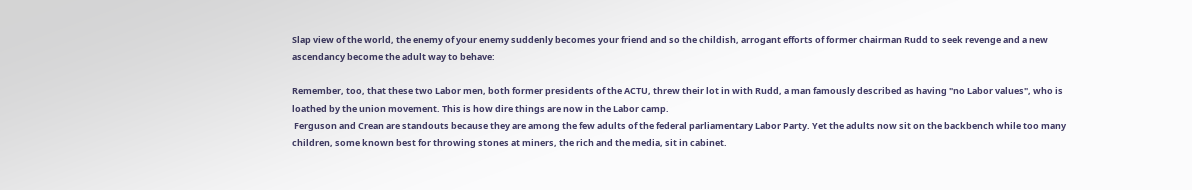Slap view of the world, the enemy of your enemy suddenly becomes your friend and so the childish, arrogant efforts of former chairman Rudd to seek revenge and a new ascendancy become the adult way to behave:

Remember, too, that these two Labor men, both former presidents of the ACTU, threw their lot in with Rudd, a man famously described as having "no Labor values", who is loathed by the union movement. This is how dire things are now in the Labor camp.
 Ferguson and Crean are standouts because they are among the few adults of the federal parliamentary Labor Party. Yet the adults now sit on the backbench while too many children, some known best for throwing stones at miners, the rich and the media, sit in cabinet.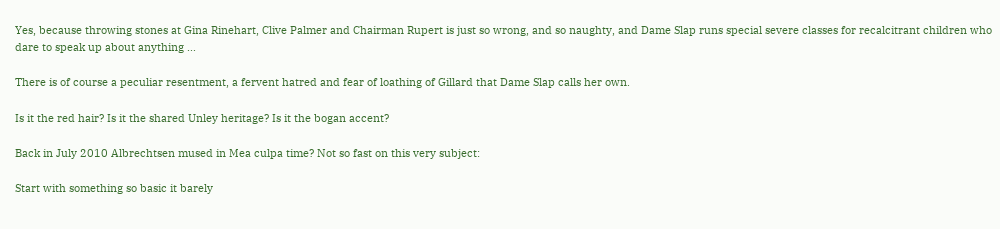Yes, because throwing stones at Gina Rinehart, Clive Palmer and Chairman Rupert is just so wrong, and so naughty, and Dame Slap runs special severe classes for recalcitrant children who dare to speak up about anything ...

There is of course a peculiar resentment, a fervent hatred and fear of loathing of Gillard that Dame Slap calls her own.

Is it the red hair? Is it the shared Unley heritage? Is it the bogan accent?

Back in July 2010 Albrechtsen mused in Mea culpa time? Not so fast on this very subject:

Start with something so basic it barely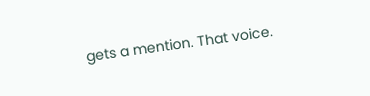gets a mention. That voice.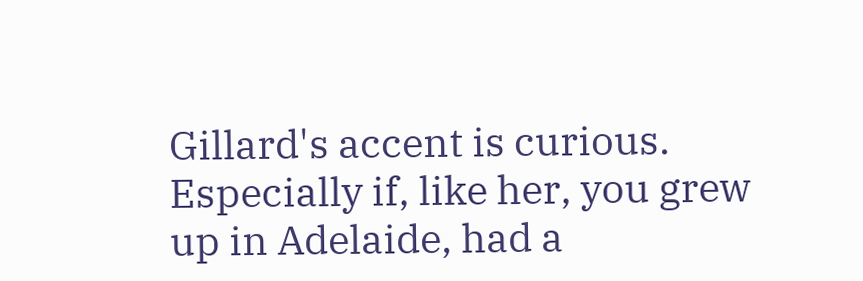Gillard's accent is curious. Especially if, like her, you grew up in Adelaide, had a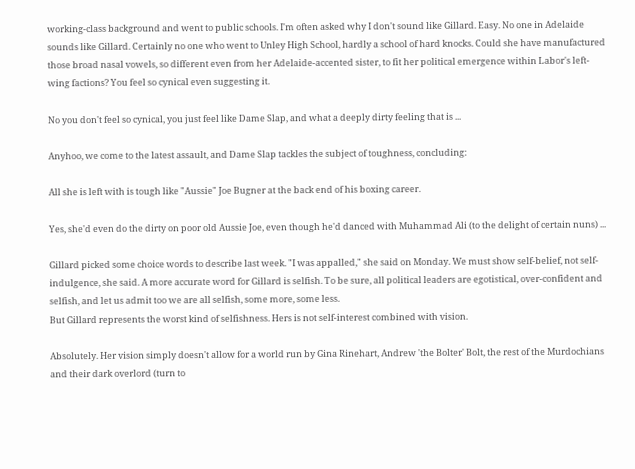working-class background and went to public schools. I'm often asked why I don't sound like Gillard. Easy. No one in Adelaide sounds like Gillard. Certainly no one who went to Unley High School, hardly a school of hard knocks. Could she have manufactured those broad nasal vowels, so different even from her Adelaide-accented sister, to fit her political emergence within Labor's left-wing factions? You feel so cynical even suggesting it.

No you don't feel so cynical, you just feel like Dame Slap, and what a deeply dirty feeling that is ...

Anyhoo, we come to the latest assault, and Dame Slap tackles the subject of toughness, concluding:

All she is left with is tough like "Aussie" Joe Bugner at the back end of his boxing career.

Yes, she'd even do the dirty on poor old Aussie Joe, even though he'd danced with Muhammad Ali (to the delight of certain nuns) ...

Gillard picked some choice words to describe last week. "I was appalled," she said on Monday. We must show self-belief, not self-indulgence, she said. A more accurate word for Gillard is selfish. To be sure, all political leaders are egotistical, over-confident and selfish, and let us admit too we are all selfish, some more, some less.
But Gillard represents the worst kind of selfishness. Hers is not self-interest combined with vision.

Absolutely. Her vision simply doesn't allow for a world run by Gina Rinehart, Andrew 'the Bolter' Bolt, the rest of the Murdochians and their dark overlord (turn to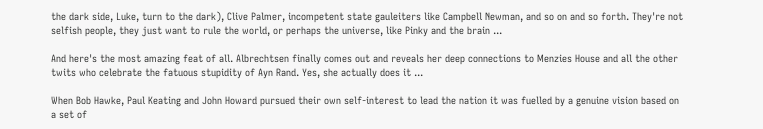the dark side, Luke, turn to the dark), Clive Palmer, incompetent state gauleiters like Campbell Newman, and so on and so forth. They're not selfish people, they just want to rule the world, or perhaps the universe, like Pinky and the brain ...

And here's the most amazing feat of all. Albrechtsen finally comes out and reveals her deep connections to Menzies House and all the other twits who celebrate the fatuous stupidity of Ayn Rand. Yes, she actually does it ...

When Bob Hawke, Paul Keating and John Howard pursued their own self-interest to lead the nation it was fuelled by a genuine vision based on a set of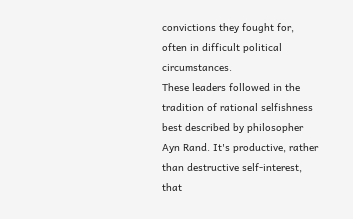convictions they fought for, often in difficult political circumstances.
These leaders followed in the tradition of rational selfishness best described by philosopher Ayn Rand. It's productive, rather than destructive self-interest, that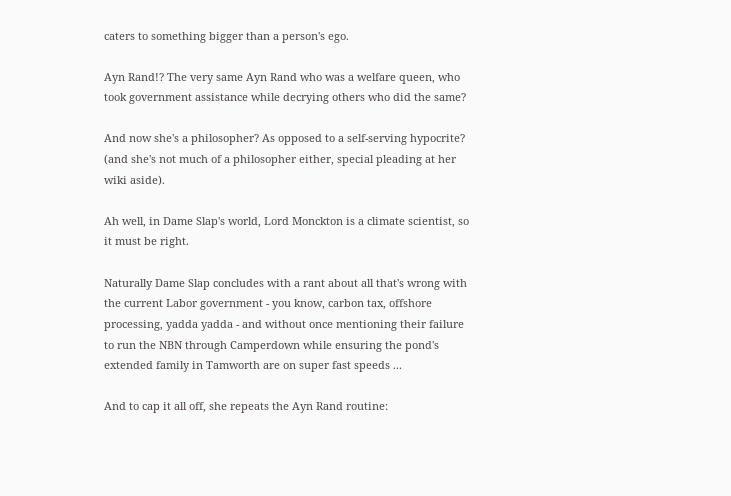caters to something bigger than a person's ego.

Ayn Rand!? The very same Ayn Rand who was a welfare queen, who took government assistance while decrying others who did the same?

And now she's a philosopher? As opposed to a self-serving hypocrite? (and she's not much of a philosopher either, special pleading at her wiki aside).

Ah well, in Dame Slap's world, Lord Monckton is a climate scientist, so it must be right.

Naturally Dame Slap concludes with a rant about all that's wrong with the current Labor government - you know, carbon tax, offshore processing, yadda yadda - and without once mentioning their failure to run the NBN through Camperdown while ensuring the pond's extended family in Tamworth are on super fast speeds ...

And to cap it all off, she repeats the Ayn Rand routine: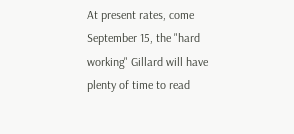At present rates, come September 15, the "hard working" Gillard will have plenty of time to read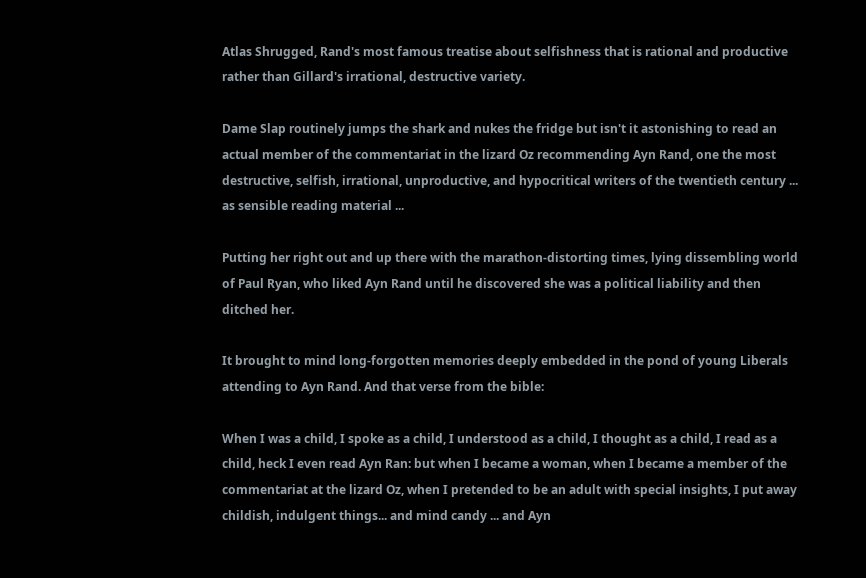Atlas Shrugged, Rand's most famous treatise about selfishness that is rational and productive rather than Gillard's irrational, destructive variety.

Dame Slap routinely jumps the shark and nukes the fridge but isn't it astonishing to read an actual member of the commentariat in the lizard Oz recommending Ayn Rand, one the most destructive, selfish, irrational, unproductive, and hypocritical writers of the twentieth century ... as sensible reading material ...

Putting her right out and up there with the marathon-distorting times, lying dissembling world of Paul Ryan, who liked Ayn Rand until he discovered she was a political liability and then ditched her.

It brought to mind long-forgotten memories deeply embedded in the pond of young Liberals attending to Ayn Rand. And that verse from the bible:

When I was a child, I spoke as a child, I understood as a child, I thought as a child, I read as a child, heck I even read Ayn Ran: but when I became a woman, when I became a member of the commentariat at the lizard Oz, when I pretended to be an adult with special insights, I put away childish, indulgent things... and mind candy ... and Ayn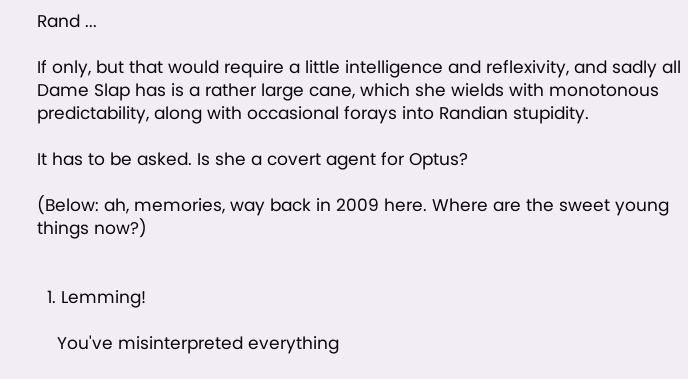Rand ...

If only, but that would require a little intelligence and reflexivity, and sadly all Dame Slap has is a rather large cane, which she wields with monotonous predictability, along with occasional forays into Randian stupidity.

It has to be asked. Is she a covert agent for Optus?

(Below: ah, memories, way back in 2009 here. Where are the sweet young things now?)


  1. Lemming!

    You've misinterpreted everything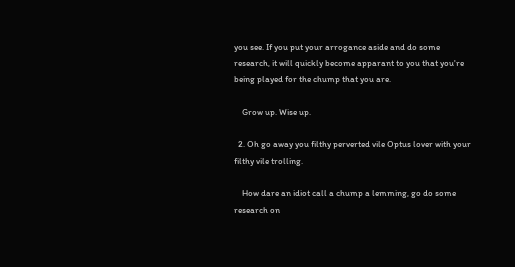you see. If you put your arrogance aside and do some research, it will quickly become apparant to you that you're being played for the chump that you are.

    Grow up. Wise up.

  2. Oh go away you filthy perverted vile Optus lover with your filthy vile trolling.

    How dare an idiot call a chump a lemming, go do some research on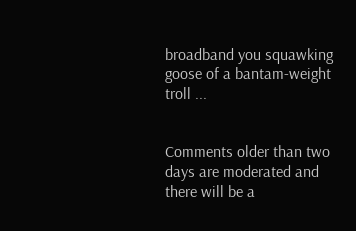broadband you squawking goose of a bantam-weight troll ...


Comments older than two days are moderated and there will be a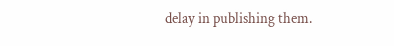delay in publishing them.